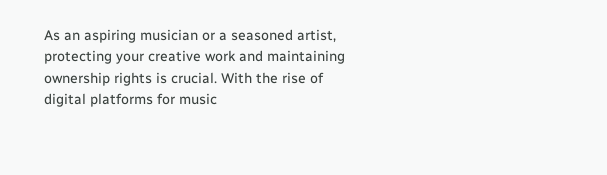As an aspiring musician or a seasoned artist, protecting your creative work and maintaining ownership rights is crucial. With the rise of digital platforms for music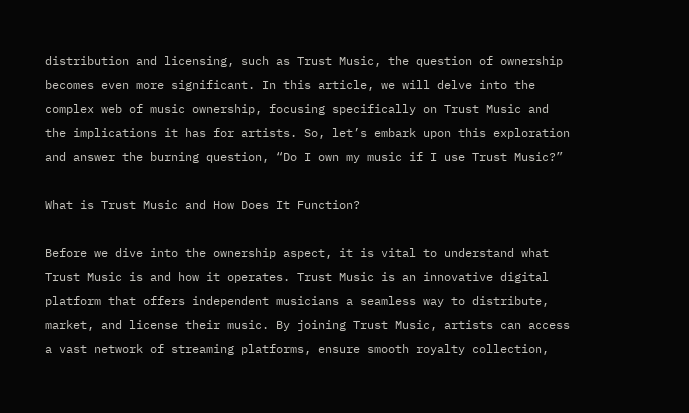distribution and licensing, such as Trust Music, the question of ownership becomes even more significant. In this article, we will delve into the complex web of music ownership, focusing specifically on Trust Music and the implications it has for artists. So, let’s embark upon this exploration and answer the burning question, “Do I own my music if I use Trust Music?”

What is Trust Music and How Does It Function?

Before we dive into the ownership aspect, it is vital to understand what Trust Music is and how it operates. Trust Music is an innovative digital platform that offers independent musicians a seamless way to distribute, market, and license their music. By joining Trust Music, artists can access a vast network of streaming platforms, ensure smooth royalty collection,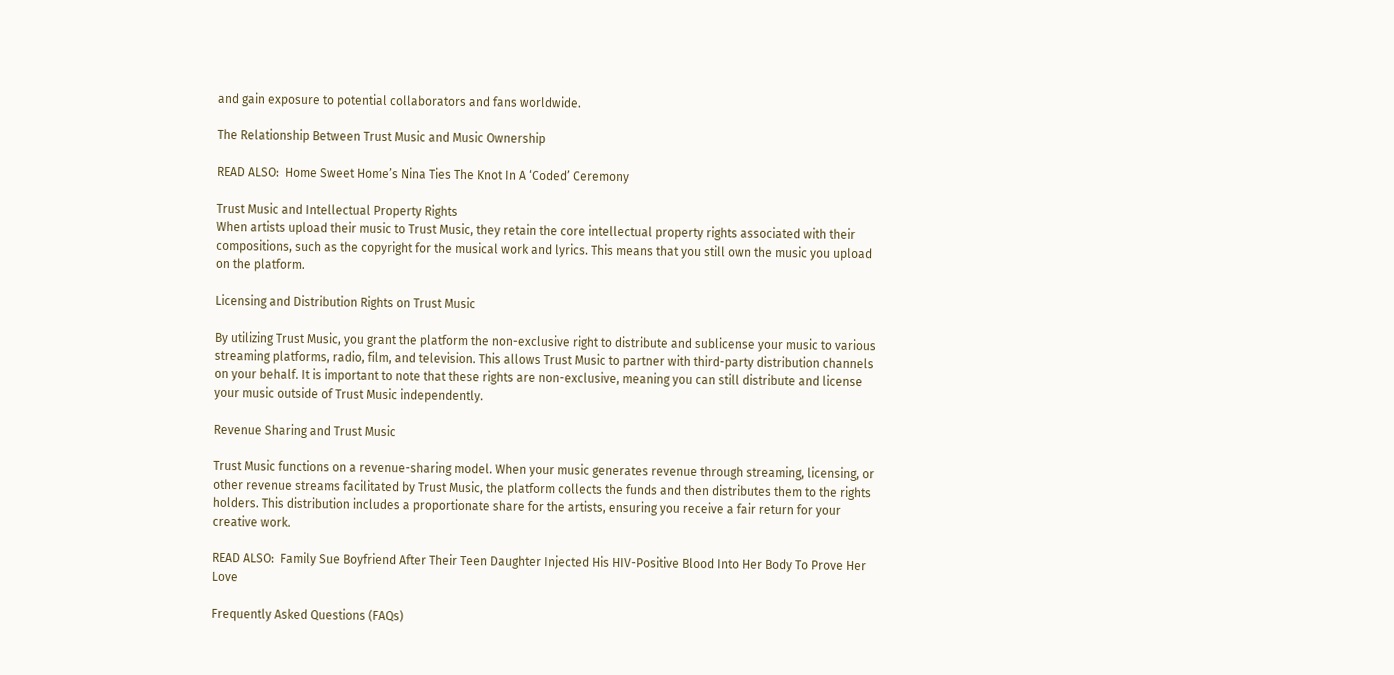and gain exposure to potential collaborators and fans worldwide.

The Relationship Between Trust Music and Music Ownership

READ ALSO:  Home Sweet Home’s Nina Ties The Knot In A ‘Coded’ Ceremony

Trust Music and Intellectual Property Rights
When artists upload their music to Trust Music, they retain the core intellectual property rights associated with their compositions, such as the copyright for the musical work and lyrics. This means that you still own the music you upload on the platform.

Licensing and Distribution Rights on Trust Music

By utilizing Trust Music, you grant the platform the non-exclusive right to distribute and sublicense your music to various streaming platforms, radio, film, and television. This allows Trust Music to partner with third-party distribution channels on your behalf. It is important to note that these rights are non-exclusive, meaning you can still distribute and license your music outside of Trust Music independently.

Revenue Sharing and Trust Music

Trust Music functions on a revenue-sharing model. When your music generates revenue through streaming, licensing, or other revenue streams facilitated by Trust Music, the platform collects the funds and then distributes them to the rights holders. This distribution includes a proportionate share for the artists, ensuring you receive a fair return for your creative work.

READ ALSO:  Family Sue Boyfriend After Their Teen Daughter Injected His HIV-Positive Blood Into Her Body To Prove Her Love

Frequently Asked Questions (FAQs)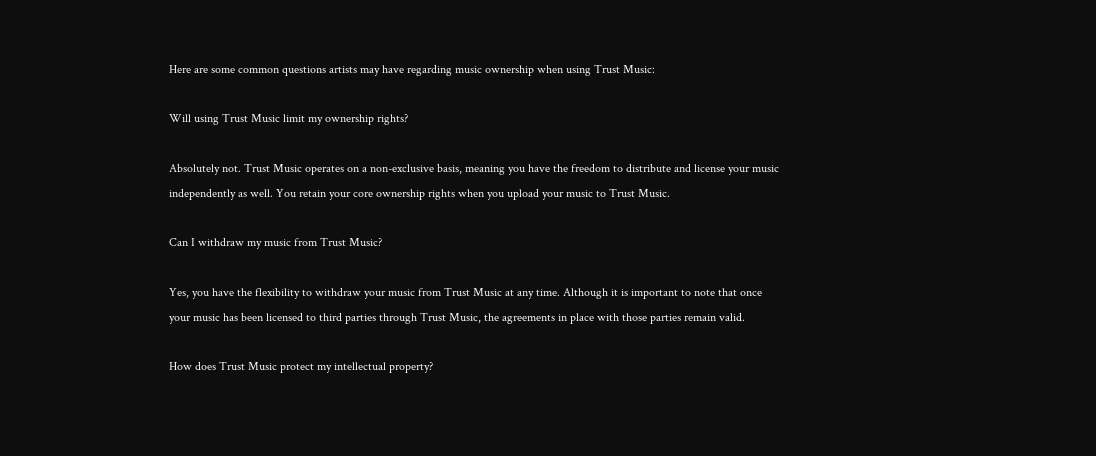Here are some common questions artists may have regarding music ownership when using Trust Music:

Will using Trust Music limit my ownership rights?

Absolutely not. Trust Music operates on a non-exclusive basis, meaning you have the freedom to distribute and license your music independently as well. You retain your core ownership rights when you upload your music to Trust Music.

Can I withdraw my music from Trust Music?

Yes, you have the flexibility to withdraw your music from Trust Music at any time. Although it is important to note that once your music has been licensed to third parties through Trust Music, the agreements in place with those parties remain valid.

How does Trust Music protect my intellectual property?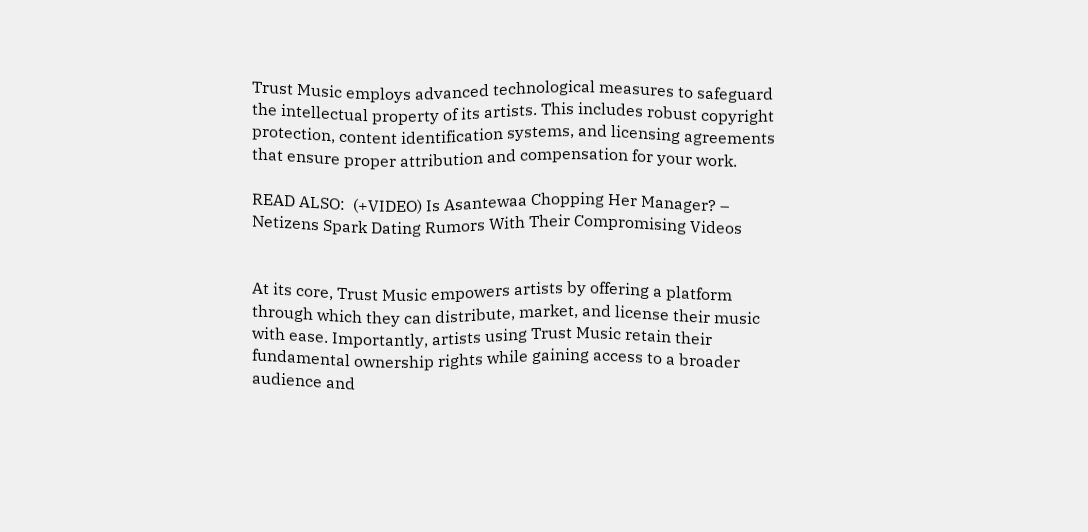Trust Music employs advanced technological measures to safeguard the intellectual property of its artists. This includes robust copyright protection, content identification systems, and licensing agreements that ensure proper attribution and compensation for your work.

READ ALSO:  (+VIDEO) Is Asantewaa Chopping Her Manager? – Netizens Spark Dating Rumors With Their Compromising Videos


At its core, Trust Music empowers artists by offering a platform through which they can distribute, market, and license their music with ease. Importantly, artists using Trust Music retain their fundamental ownership rights while gaining access to a broader audience and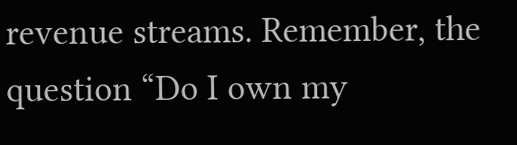revenue streams. Remember, the question “Do I own my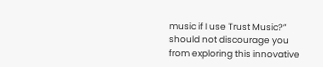music if I use Trust Music?” should not discourage you from exploring this innovative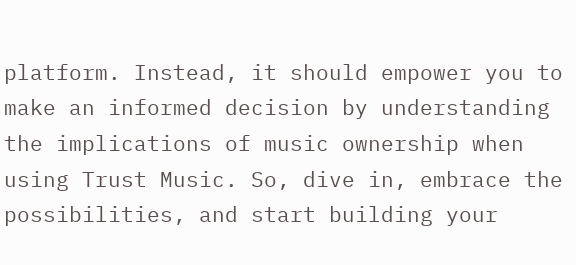platform. Instead, it should empower you to make an informed decision by understanding the implications of music ownership when using Trust Music. So, dive in, embrace the possibilities, and start building your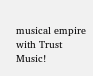musical empire with Trust Music!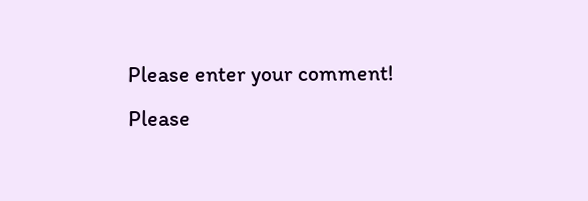Please enter your comment!
Please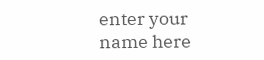enter your name here